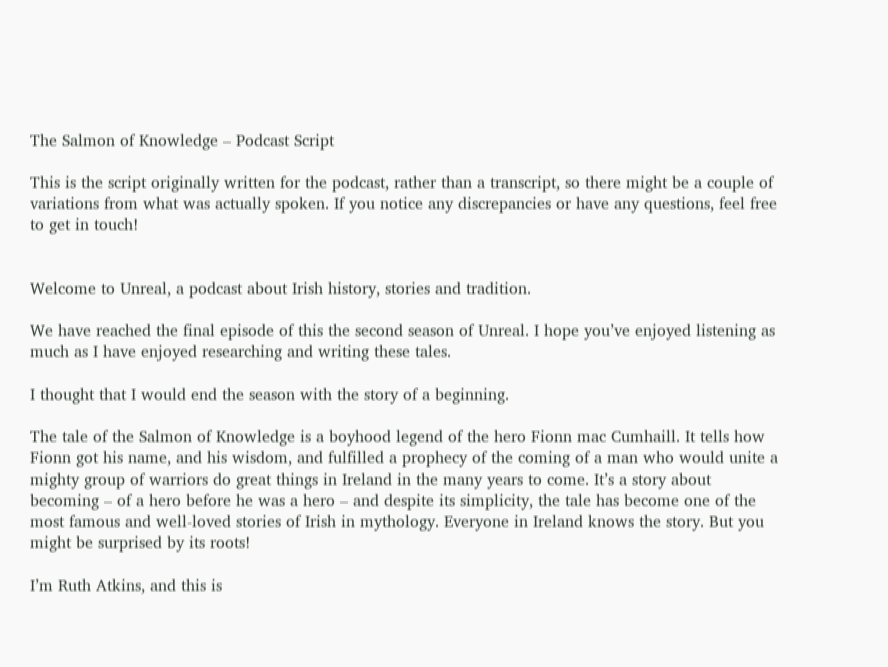The Salmon of Knowledge – Podcast Script

This is the script originally written for the podcast, rather than a transcript, so there might be a couple of variations from what was actually spoken. If you notice any discrepancies or have any questions, feel free to get in touch!


Welcome to Unreal, a podcast about Irish history, stories and tradition.

We have reached the final episode of this the second season of Unreal. I hope you’ve enjoyed listening as much as I have enjoyed researching and writing these tales.

I thought that I would end the season with the story of a beginning.

The tale of the Salmon of Knowledge is a boyhood legend of the hero Fionn mac Cumhaill. It tells how Fionn got his name, and his wisdom, and fulfilled a prophecy of the coming of a man who would unite a mighty group of warriors do great things in Ireland in the many years to come. It’s a story about becoming – of a hero before he was a hero – and despite its simplicity, the tale has become one of the most famous and well-loved stories of Irish in mythology. Everyone in Ireland knows the story. But you might be surprised by its roots!

I’m Ruth Atkins, and this is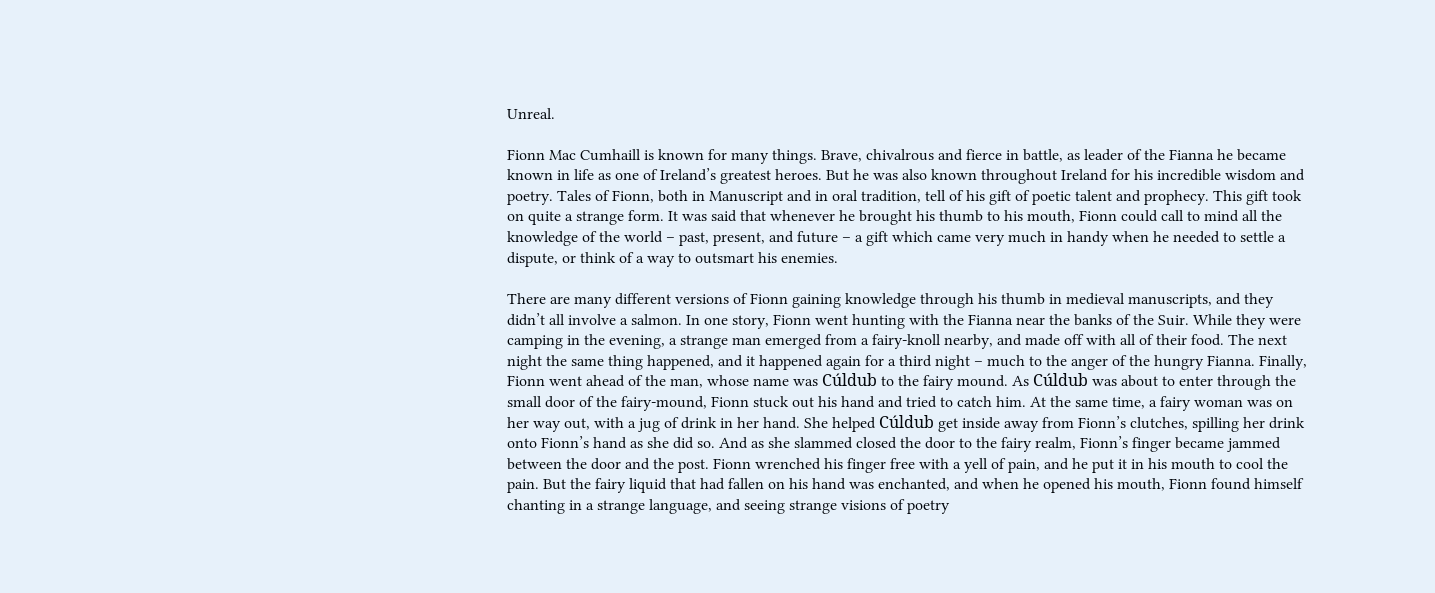Unreal.

Fionn Mac Cumhaill is known for many things. Brave, chivalrous and fierce in battle, as leader of the Fianna he became known in life as one of Ireland’s greatest heroes. But he was also known throughout Ireland for his incredible wisdom and poetry. Tales of Fionn, both in Manuscript and in oral tradition, tell of his gift of poetic talent and prophecy. This gift took on quite a strange form. It was said that whenever he brought his thumb to his mouth, Fionn could call to mind all the knowledge of the world – past, present, and future – a gift which came very much in handy when he needed to settle a dispute, or think of a way to outsmart his enemies.

There are many different versions of Fionn gaining knowledge through his thumb in medieval manuscripts, and they didn’t all involve a salmon. In one story, Fionn went hunting with the Fianna near the banks of the Suir. While they were camping in the evening, a strange man emerged from a fairy-knoll nearby, and made off with all of their food. The next night the same thing happened, and it happened again for a third night – much to the anger of the hungry Fianna. Finally, Fionn went ahead of the man, whose name was Cúldub to the fairy mound. As Cúldub was about to enter through the small door of the fairy-mound, Fionn stuck out his hand and tried to catch him. At the same time, a fairy woman was on her way out, with a jug of drink in her hand. She helped Cúldub get inside away from Fionn’s clutches, spilling her drink onto Fionn’s hand as she did so. And as she slammed closed the door to the fairy realm, Fionn’s finger became jammed between the door and the post. Fionn wrenched his finger free with a yell of pain, and he put it in his mouth to cool the pain. But the fairy liquid that had fallen on his hand was enchanted, and when he opened his mouth, Fionn found himself chanting in a strange language, and seeing strange visions of poetry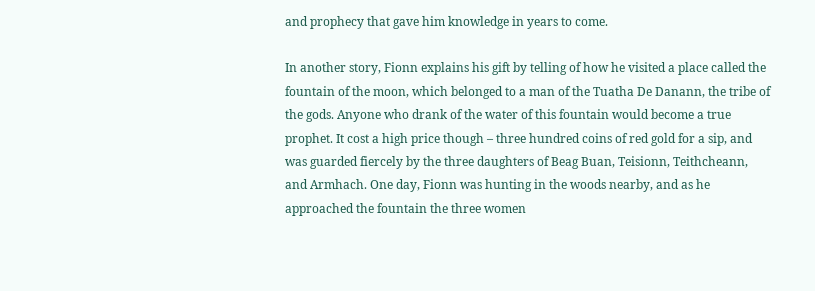and prophecy that gave him knowledge in years to come.

In another story, Fionn explains his gift by telling of how he visited a place called the fountain of the moon, which belonged to a man of the Tuatha De Danann, the tribe of the gods. Anyone who drank of the water of this fountain would become a true prophet. It cost a high price though – three hundred coins of red gold for a sip, and was guarded fiercely by the three daughters of Beag Buan, Teisionn, Teithcheann, and Armhach. One day, Fionn was hunting in the woods nearby, and as he approached the fountain the three women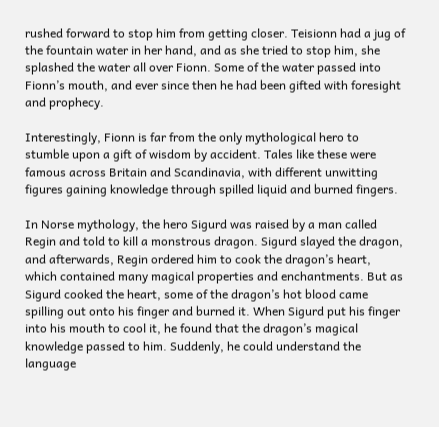rushed forward to stop him from getting closer. Teisionn had a jug of the fountain water in her hand, and as she tried to stop him, she splashed the water all over Fionn. Some of the water passed into Fionn’s mouth, and ever since then he had been gifted with foresight and prophecy.

Interestingly, Fionn is far from the only mythological hero to stumble upon a gift of wisdom by accident. Tales like these were famous across Britain and Scandinavia, with different unwitting figures gaining knowledge through spilled liquid and burned fingers.

In Norse mythology, the hero Sigurd was raised by a man called Regin and told to kill a monstrous dragon. Sigurd slayed the dragon, and afterwards, Regin ordered him to cook the dragon’s heart, which contained many magical properties and enchantments. But as Sigurd cooked the heart, some of the dragon’s hot blood came spilling out onto his finger and burned it. When Sigurd put his finger into his mouth to cool it, he found that the dragon’s magical knowledge passed to him. Suddenly, he could understand the language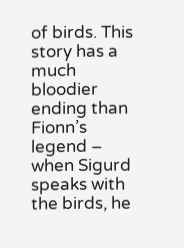of birds. This story has a much bloodier ending than Fionn’s legend – when Sigurd speaks with the birds, he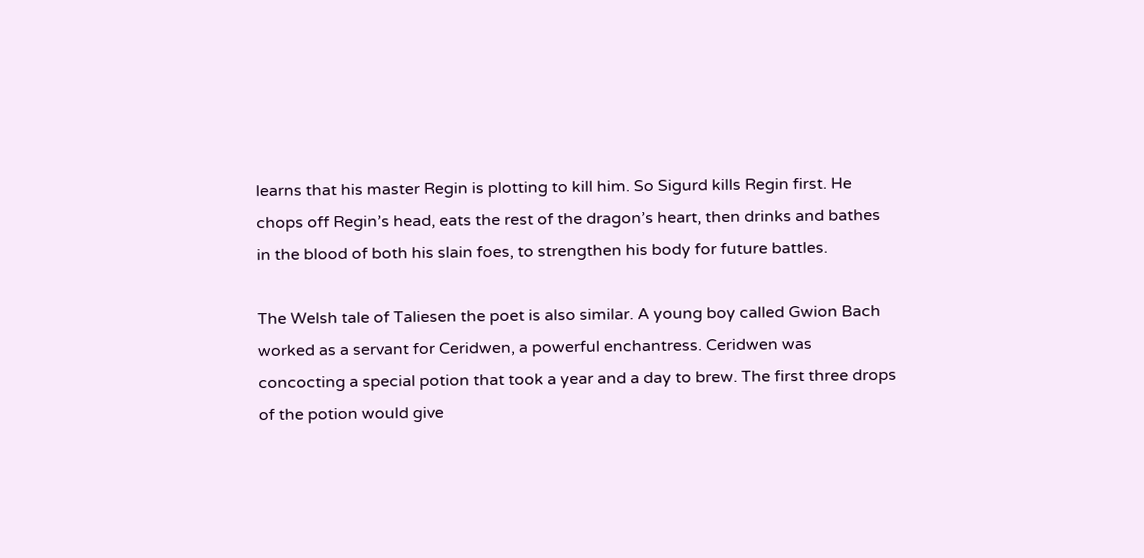learns that his master Regin is plotting to kill him. So Sigurd kills Regin first. He chops off Regin’s head, eats the rest of the dragon’s heart, then drinks and bathes in the blood of both his slain foes, to strengthen his body for future battles.

The Welsh tale of Taliesen the poet is also similar. A young boy called Gwion Bach worked as a servant for Ceridwen, a powerful enchantress. Ceridwen was concocting a special potion that took a year and a day to brew. The first three drops of the potion would give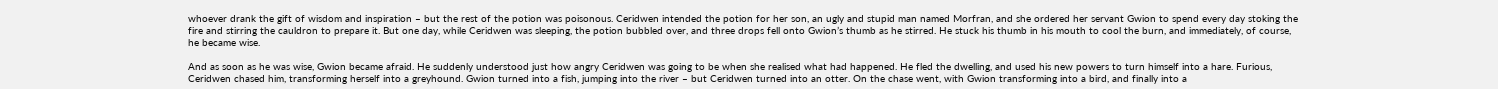whoever drank the gift of wisdom and inspiration – but the rest of the potion was poisonous. Ceridwen intended the potion for her son, an ugly and stupid man named Morfran, and she ordered her servant Gwion to spend every day stoking the fire and stirring the cauldron to prepare it. But one day, while Ceridwen was sleeping, the potion bubbled over, and three drops fell onto Gwion’s thumb as he stirred. He stuck his thumb in his mouth to cool the burn, and immediately, of course, he became wise.

And as soon as he was wise, Gwion became afraid. He suddenly understood just how angry Ceridwen was going to be when she realised what had happened. He fled the dwelling, and used his new powers to turn himself into a hare. Furious, Ceridwen chased him, transforming herself into a greyhound. Gwion turned into a fish, jumping into the river – but Ceridwen turned into an otter. On the chase went, with Gwion transforming into a bird, and finally into a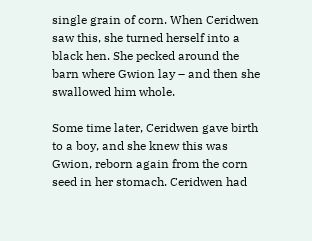single grain of corn. When Ceridwen saw this, she turned herself into a black hen. She pecked around the barn where Gwion lay – and then she swallowed him whole.

Some time later, Ceridwen gave birth to a boy, and she knew this was Gwion, reborn again from the corn seed in her stomach. Ceridwen had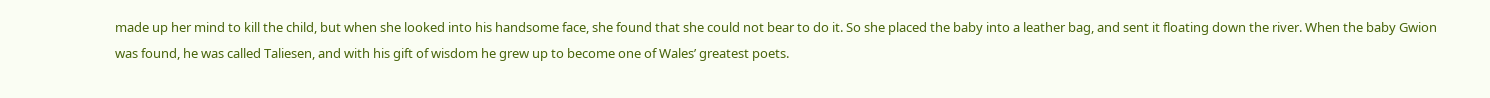made up her mind to kill the child, but when she looked into his handsome face, she found that she could not bear to do it. So she placed the baby into a leather bag, and sent it floating down the river. When the baby Gwion was found, he was called Taliesen, and with his gift of wisdom he grew up to become one of Wales’ greatest poets.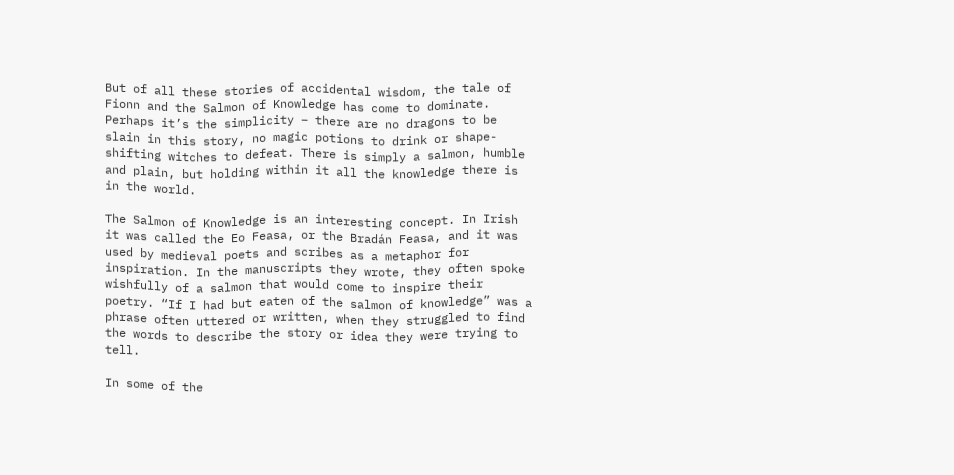But of all these stories of accidental wisdom, the tale of Fionn and the Salmon of Knowledge has come to dominate. Perhaps it’s the simplicity – there are no dragons to be slain in this story, no magic potions to drink or shape-shifting witches to defeat. There is simply a salmon, humble and plain, but holding within it all the knowledge there is in the world.

The Salmon of Knowledge is an interesting concept. In Irish it was called the Eo Feasa, or the Bradán Feasa, and it was used by medieval poets and scribes as a metaphor for inspiration. In the manuscripts they wrote, they often spoke wishfully of a salmon that would come to inspire their poetry. “If I had but eaten of the salmon of knowledge” was a phrase often uttered or written, when they struggled to find the words to describe the story or idea they were trying to tell.

In some of the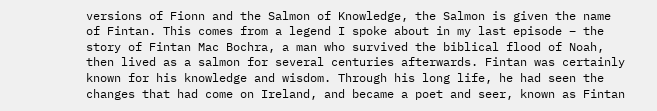versions of Fionn and the Salmon of Knowledge, the Salmon is given the name of Fintan. This comes from a legend I spoke about in my last episode – the story of Fintan Mac Bochra, a man who survived the biblical flood of Noah, then lived as a salmon for several centuries afterwards. Fintan was certainly known for his knowledge and wisdom. Through his long life, he had seen the changes that had come on Ireland, and became a poet and seer, known as Fintan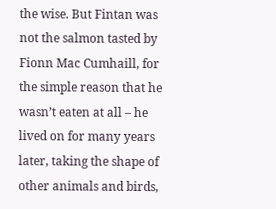the wise. But Fintan was not the salmon tasted by Fionn Mac Cumhaill, for the simple reason that he wasn’t eaten at all – he lived on for many years later, taking the shape of other animals and birds,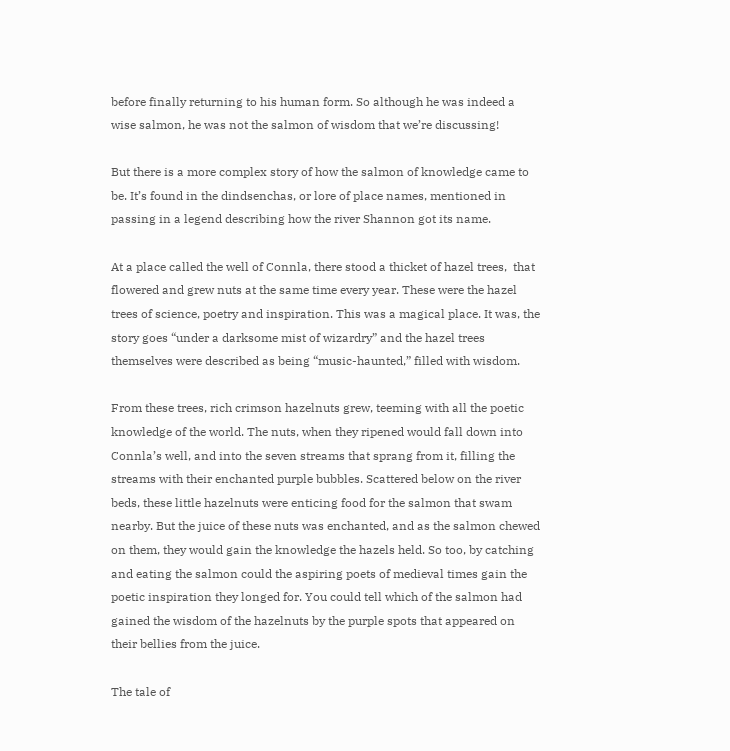before finally returning to his human form. So although he was indeed a wise salmon, he was not the salmon of wisdom that we’re discussing!

But there is a more complex story of how the salmon of knowledge came to be. It’s found in the dindsenchas, or lore of place names, mentioned in passing in a legend describing how the river Shannon got its name.

At a place called the well of Connla, there stood a thicket of hazel trees,  that flowered and grew nuts at the same time every year. These were the hazel trees of science, poetry and inspiration. This was a magical place. It was, the story goes “under a darksome mist of wizardry” and the hazel trees themselves were described as being “music-haunted,” filled with wisdom.

From these trees, rich crimson hazelnuts grew, teeming with all the poetic knowledge of the world. The nuts, when they ripened would fall down into Connla’s well, and into the seven streams that sprang from it, filling the streams with their enchanted purple bubbles. Scattered below on the river beds, these little hazelnuts were enticing food for the salmon that swam nearby. But the juice of these nuts was enchanted, and as the salmon chewed on them, they would gain the knowledge the hazels held. So too, by catching and eating the salmon could the aspiring poets of medieval times gain the poetic inspiration they longed for. You could tell which of the salmon had gained the wisdom of the hazelnuts by the purple spots that appeared on their bellies from the juice.

The tale of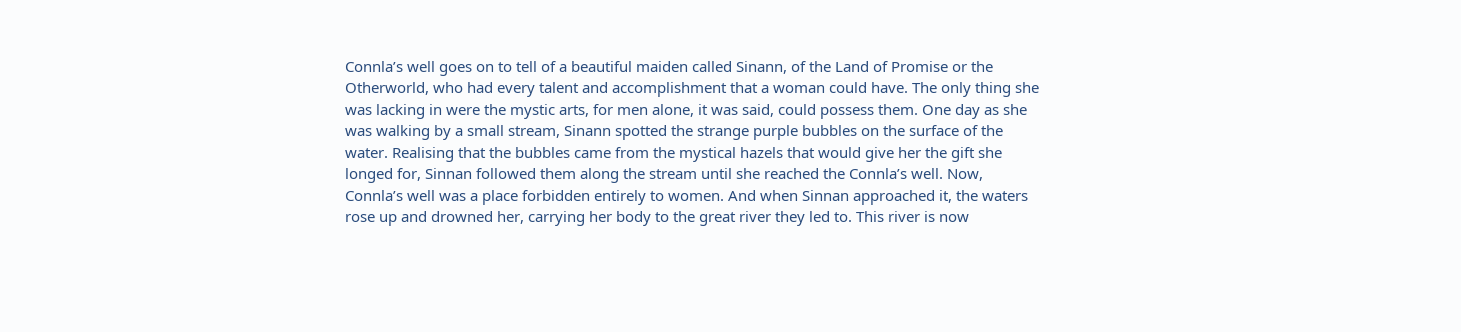Connla’s well goes on to tell of a beautiful maiden called Sinann, of the Land of Promise or the Otherworld, who had every talent and accomplishment that a woman could have. The only thing she was lacking in were the mystic arts, for men alone, it was said, could possess them. One day as she was walking by a small stream, Sinann spotted the strange purple bubbles on the surface of the water. Realising that the bubbles came from the mystical hazels that would give her the gift she longed for, Sinnan followed them along the stream until she reached the Connla’s well. Now, Connla’s well was a place forbidden entirely to women. And when Sinnan approached it, the waters rose up and drowned her, carrying her body to the great river they led to. This river is now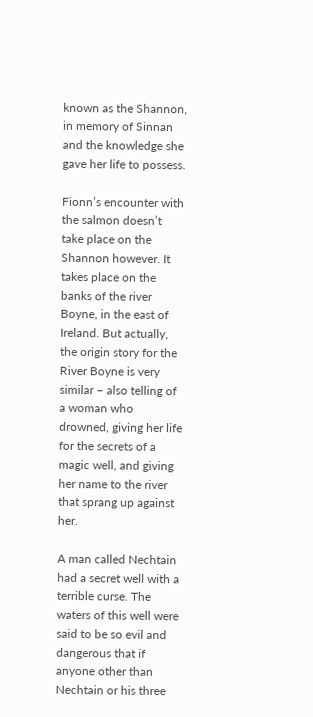known as the Shannon, in memory of Sinnan and the knowledge she gave her life to possess.

Fionn’s encounter with the salmon doesn’t take place on the Shannon however. It takes place on the banks of the river Boyne, in the east of Ireland. But actually, the origin story for the River Boyne is very similar – also telling of a woman who drowned, giving her life for the secrets of a magic well, and giving her name to the river that sprang up against her.

A man called Nechtain had a secret well with a terrible curse. The waters of this well were said to be so evil and dangerous that if anyone other than Nechtain or his three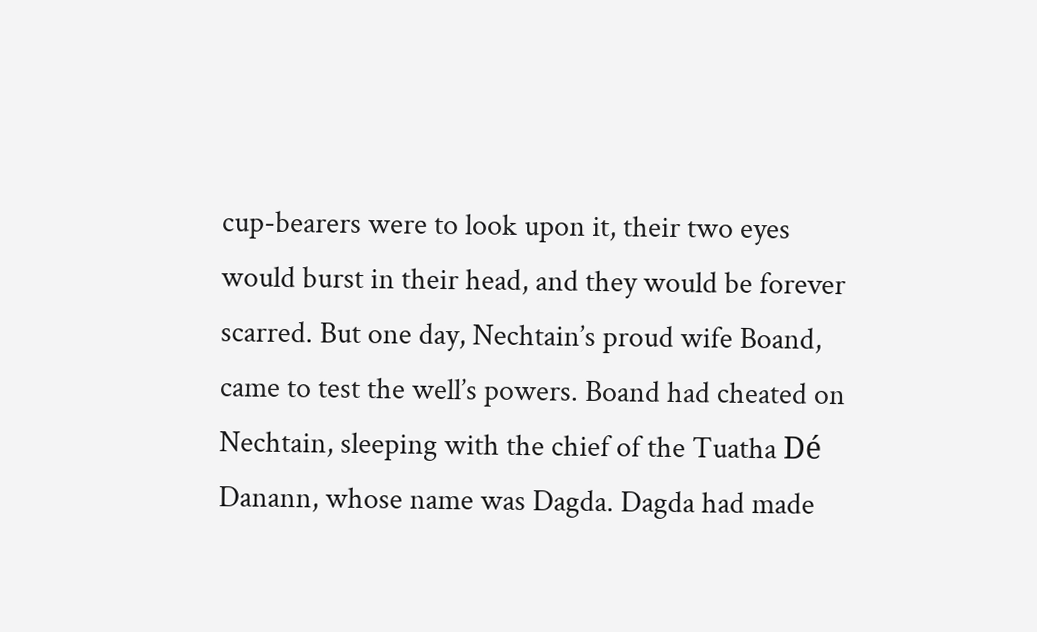cup-bearers were to look upon it, their two eyes would burst in their head, and they would be forever scarred. But one day, Nechtain’s proud wife Boand, came to test the well’s powers. Boand had cheated on Nechtain, sleeping with the chief of the Tuatha Dé Danann, whose name was Dagda. Dagda had made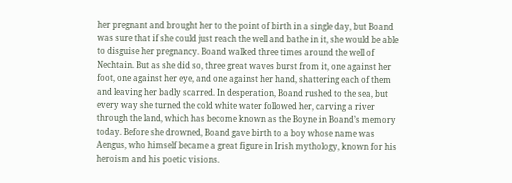her pregnant and brought her to the point of birth in a single day, but Boand was sure that if she could just reach the well and bathe in it, she would be able to disguise her pregnancy. Boand walked three times around the well of Nechtain. But as she did so, three great waves burst from it, one against her foot, one against her eye, and one against her hand, shattering each of them and leaving her badly scarred. In desperation, Boand rushed to the sea, but every way she turned the cold white water followed her, carving a river through the land, which has become known as the Boyne in Boand’s memory today. Before she drowned, Boand gave birth to a boy whose name was Aengus, who himself became a great figure in Irish mythology, known for his heroism and his poetic visions.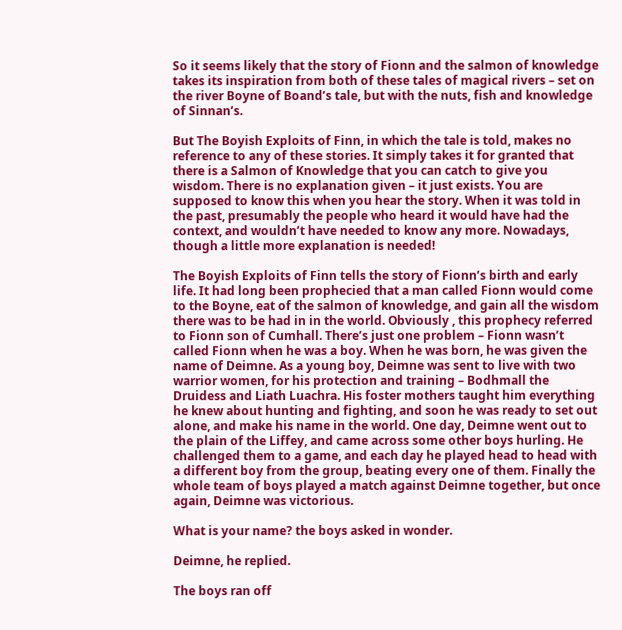So it seems likely that the story of Fionn and the salmon of knowledge takes its inspiration from both of these tales of magical rivers – set on the river Boyne of Boand’s tale, but with the nuts, fish and knowledge of Sinnan’s.

But The Boyish Exploits of Finn, in which the tale is told, makes no reference to any of these stories. It simply takes it for granted that there is a Salmon of Knowledge that you can catch to give you wisdom. There is no explanation given – it just exists. You are supposed to know this when you hear the story. When it was told in the past, presumably the people who heard it would have had the context, and wouldn’t have needed to know any more. Nowadays, though a little more explanation is needed!

The Boyish Exploits of Finn tells the story of Fionn’s birth and early life. It had long been prophecied that a man called Fionn would come to the Boyne, eat of the salmon of knowledge, and gain all the wisdom there was to be had in in the world. Obviously , this prophecy referred to Fionn son of Cumhall. There’s just one problem – Fionn wasn’t called Fionn when he was a boy. When he was born, he was given the name of Deimne. As a young boy, Deimne was sent to live with two warrior women, for his protection and training – Bodhmall the Druidess and Liath Luachra. His foster mothers taught him everything he knew about hunting and fighting, and soon he was ready to set out alone, and make his name in the world. One day, Deimne went out to the plain of the Liffey, and came across some other boys hurling. He challenged them to a game, and each day he played head to head with a different boy from the group, beating every one of them. Finally the whole team of boys played a match against Deimne together, but once again, Deimne was victorious.

What is your name? the boys asked in wonder.

Deimne, he replied.

The boys ran off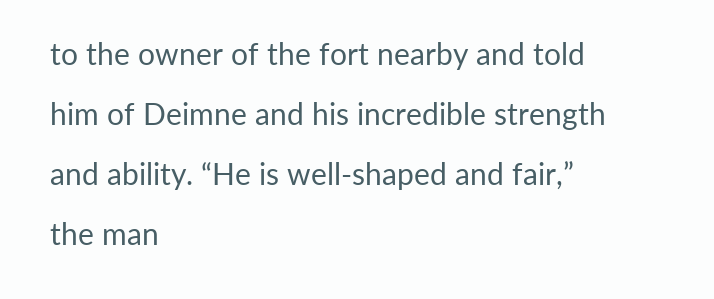to the owner of the fort nearby and told him of Deimne and his incredible strength and ability. “He is well-shaped and fair,” the man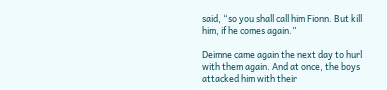said, “so you shall call him Fionn. But kill him, if he comes again.”

Deimne came again the next day to hurl with them again. And at once, the boys attacked him with their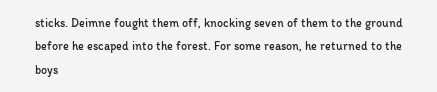sticks. Deimne fought them off, knocking seven of them to the ground before he escaped into the forest. For some reason, he returned to the boys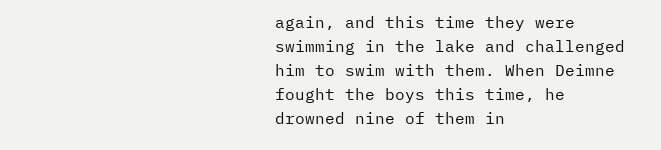again, and this time they were swimming in the lake and challenged him to swim with them. When Deimne fought the boys this time, he drowned nine of them in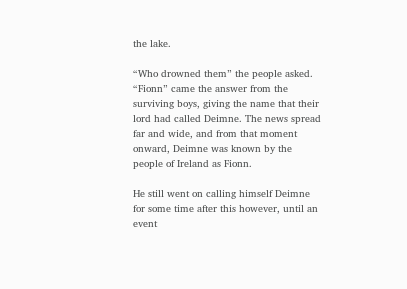the lake.

“Who drowned them” the people asked. “Fionn” came the answer from the surviving boys, giving the name that their lord had called Deimne. The news spread far and wide, and from that moment onward, Deimne was known by the people of Ireland as Fionn.

He still went on calling himself Deimne for some time after this however, until an event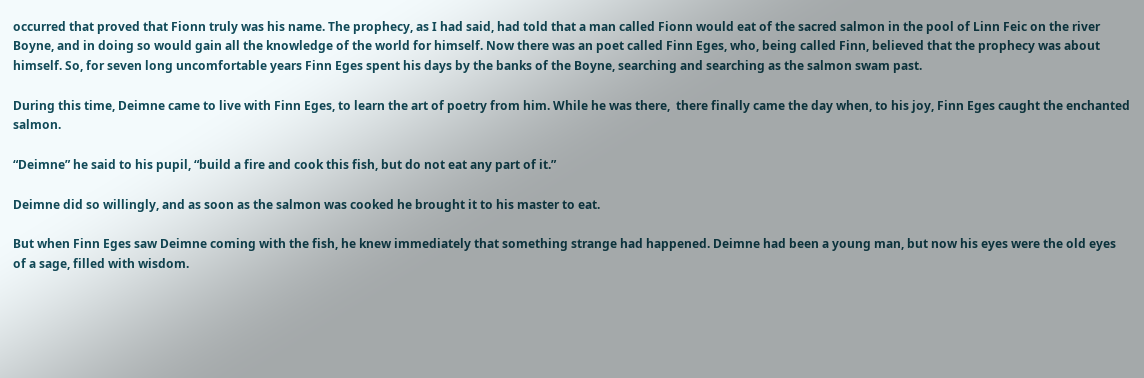occurred that proved that Fionn truly was his name. The prophecy, as I had said, had told that a man called Fionn would eat of the sacred salmon in the pool of Linn Feic on the river Boyne, and in doing so would gain all the knowledge of the world for himself. Now there was an poet called Finn Eges, who, being called Finn, believed that the prophecy was about himself. So, for seven long uncomfortable years Finn Eges spent his days by the banks of the Boyne, searching and searching as the salmon swam past.

During this time, Deimne came to live with Finn Eges, to learn the art of poetry from him. While he was there,  there finally came the day when, to his joy, Finn Eges caught the enchanted salmon.

“Deimne” he said to his pupil, “build a fire and cook this fish, but do not eat any part of it.”

Deimne did so willingly, and as soon as the salmon was cooked he brought it to his master to eat.

But when Finn Eges saw Deimne coming with the fish, he knew immediately that something strange had happened. Deimne had been a young man, but now his eyes were the old eyes of a sage, filled with wisdom.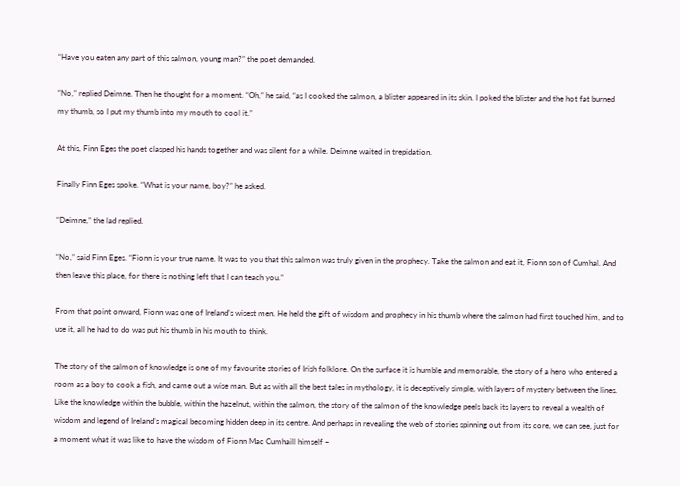“Have you eaten any part of this salmon, young man?” the poet demanded.

“No,” replied Deimne. Then he thought for a moment. “Oh,” he said, “as I cooked the salmon, a blister appeared in its skin. I poked the blister and the hot fat burned my thumb, so I put my thumb into my mouth to cool it.”

At this, Finn Eges the poet clasped his hands together and was silent for a while. Deimne waited in trepidation.

Finally Finn Eges spoke. “What is your name, boy?” he asked.

“Deimne,” the lad replied.

“No,” said Finn Eges. “Fionn is your true name. It was to you that this salmon was truly given in the prophecy. Take the salmon and eat it, Fionn son of Cumhal. And then leave this place, for there is nothing left that I can teach you.”

From that point onward, Fionn was one of Ireland’s wisest men. He held the gift of wisdom and prophecy in his thumb where the salmon had first touched him, and to use it, all he had to do was put his thumb in his mouth to think.

The story of the salmon of knowledge is one of my favourite stories of Irish folklore. On the surface it is humble and memorable, the story of a hero who entered a room as a boy to cook a fish, and came out a wise man. But as with all the best tales in mythology, it is deceptively simple, with layers of mystery between the lines. Like the knowledge within the bubble, within the hazelnut, within the salmon, the story of the salmon of the knowledge peels back its layers to reveal a wealth of wisdom and legend of Ireland’s magical becoming hidden deep in its centre. And perhaps in revealing the web of stories spinning out from its core, we can see, just for a moment what it was like to have the wisdom of Fionn Mac Cumhaill himself –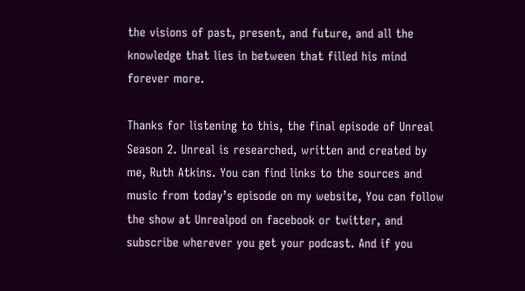the visions of past, present, and future, and all the knowledge that lies in between that filled his mind forever more.

Thanks for listening to this, the final episode of Unreal Season 2. Unreal is researched, written and created by me, Ruth Atkins. You can find links to the sources and music from today’s episode on my website, You can follow the show at Unrealpod on facebook or twitter, and subscribe wherever you get your podcast. And if you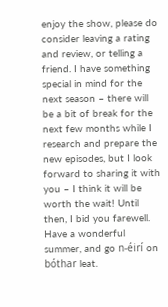enjoy the show, please do consider leaving a rating and review, or telling a friend. I have something special in mind for the next season – there will be a bit of break for the next few months while I research and prepare the new episodes, but I look forward to sharing it with you – I think it will be worth the wait! Until then, I bid you farewell. Have a wonderful summer, and go n-éirí on bóthar leat.